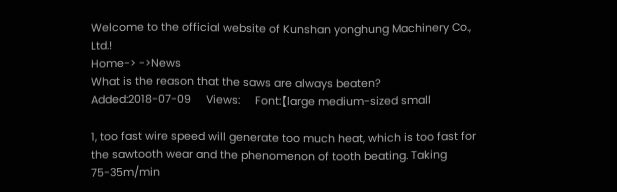Welcome to the official website of Kunshan yonghung Machinery Co., Ltd.!
Home-> ->News
What is the reason that the saws are always beaten?
Added:2018-07-09     Views:     Font:【large medium-sized small

1, too fast wire speed will generate too much heat, which is too fast for the sawtooth wear and the phenomenon of tooth beating. Taking 75-35m/min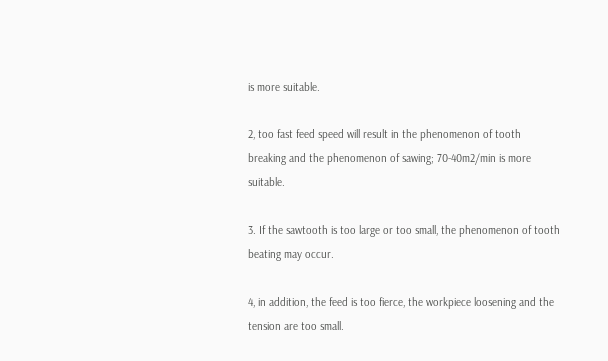is more suitable.

2, too fast feed speed will result in the phenomenon of tooth breaking and the phenomenon of sawing; 70-40m2/min is more suitable.

3. If the sawtooth is too large or too small, the phenomenon of tooth beating may occur.

4, in addition, the feed is too fierce, the workpiece loosening and the tension are too small.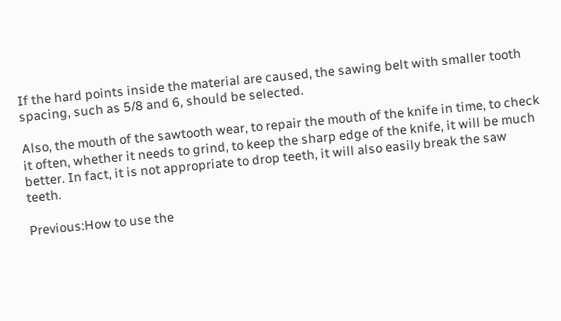If the hard points inside the material are caused, the sawing belt with smaller tooth spacing, such as 5/8 and 6, should be selected.

Also, the mouth of the sawtooth wear, to repair the mouth of the knife in time, to check it often, whether it needs to grind, to keep the sharp edge of the knife, it will be much better. In fact, it is not appropriate to drop teeth, it will also easily break the saw teeth.

Previous:How to use the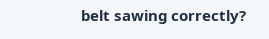belt sawing correctly?